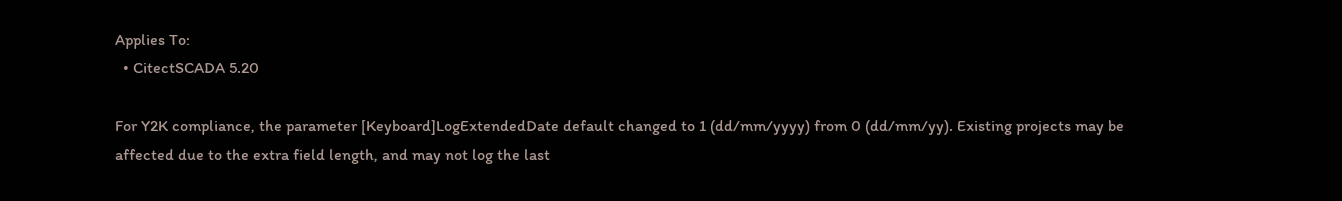Applies To:
  • CitectSCADA 5.20

For Y2K compliance, the parameter [Keyboard]LogExtendedDate default changed to 1 (dd/mm/yyyy) from 0 (dd/mm/yy). Existing projects may be affected due to the extra field length, and may not log the last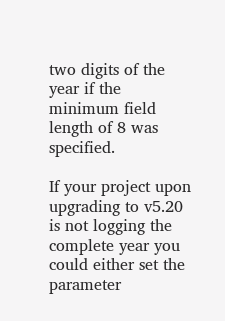two digits of the year if the minimum field length of 8 was specified.

If your project upon upgrading to v5.20 is not logging the complete year you could either set the parameter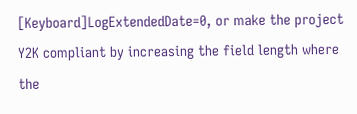[Keyboard]LogExtendedDate=0, or make the project Y2K compliant by increasing the field length where the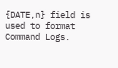{DATE,n} field is used to format Command Logs.